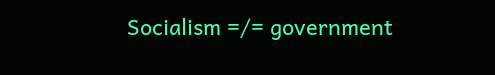Socialism =/= government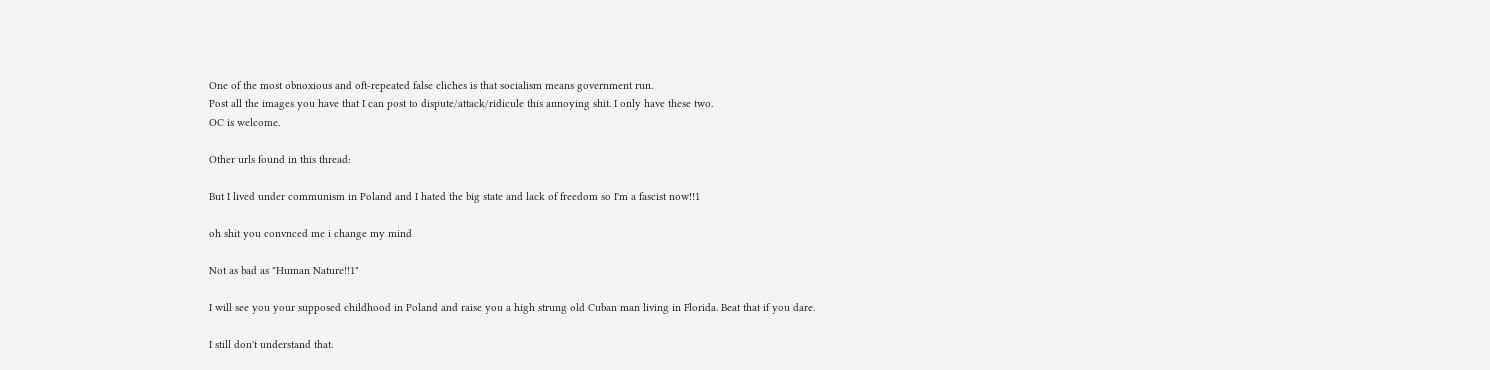One of the most obnoxious and oft-repeated false cliches is that socialism means government run.
Post all the images you have that I can post to dispute/attack/ridicule this annoying shit. I only have these two.
OC is welcome.

Other urls found in this thread:

But I lived under communism in Poland and I hated the big state and lack of freedom so I'm a fascist now!!1

oh shit you convnced me i change my mind

Not as bad as "Human Nature!!1"

I will see you your supposed childhood in Poland and raise you a high strung old Cuban man living in Florida. Beat that if you dare.

I still don't understand that.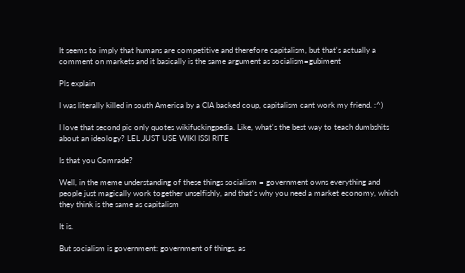It seems to imply that humans are competitive and therefore capitalism, but that's actually a comment on markets and it basically is the same argument as socialism=gubiment

Pls explain

I was literally killed in south America by a CIA backed coup, capitalism cant work my friend. :^)

I love that second pic only quotes wikifuckingpedia. Like, what's the best way to teach dumbshits about an ideology? LEL JUST USE WIKI ISSI RITE

Is that you Comrade?

Well, in the meme understanding of these things socialism = government owns everything and people just magically work together unselfishly, and that's why you need a market economy, which they think is the same as capitalism

It is.

But socialism is government: government of things, as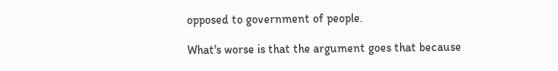opposed to government of people.

What's worse is that the argument goes that because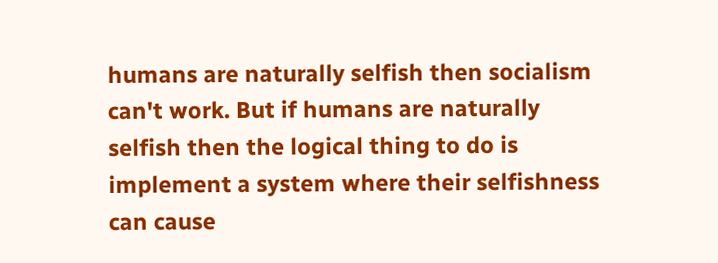humans are naturally selfish then socialism can't work. But if humans are naturally selfish then the logical thing to do is implement a system where their selfishness can cause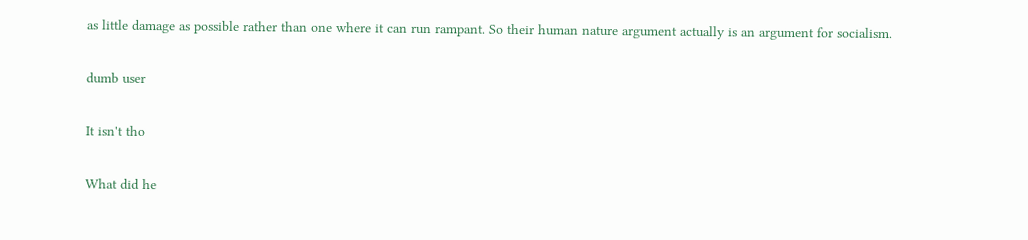as little damage as possible rather than one where it can run rampant. So their human nature argument actually is an argument for socialism.

dumb user

It isn't tho

What did he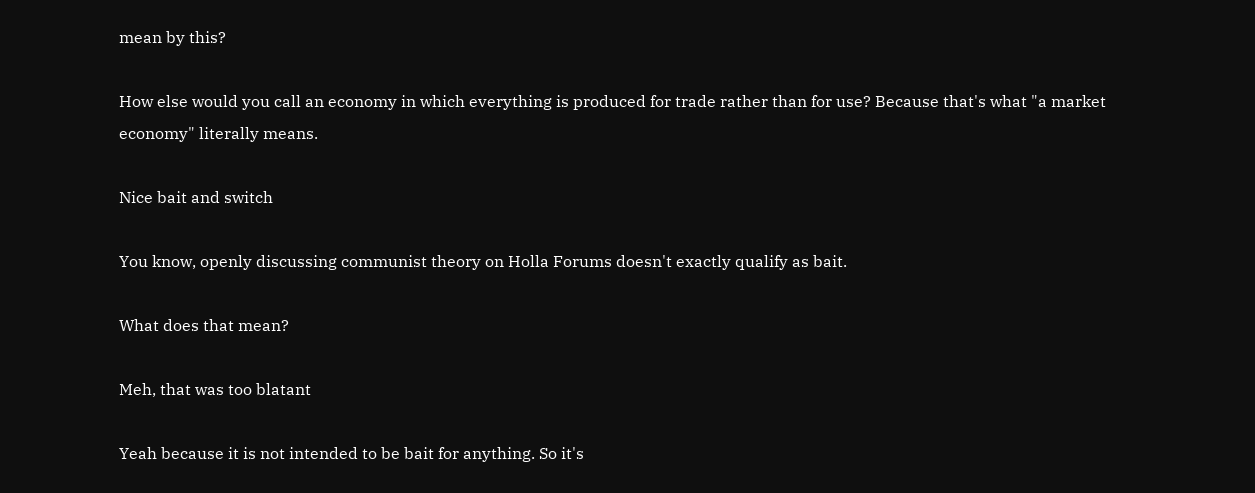mean by this?

How else would you call an economy in which everything is produced for trade rather than for use? Because that's what "a market economy" literally means.

Nice bait and switch

You know, openly discussing communist theory on Holla Forums doesn't exactly qualify as bait.

What does that mean?

Meh, that was too blatant

Yeah because it is not intended to be bait for anything. So it's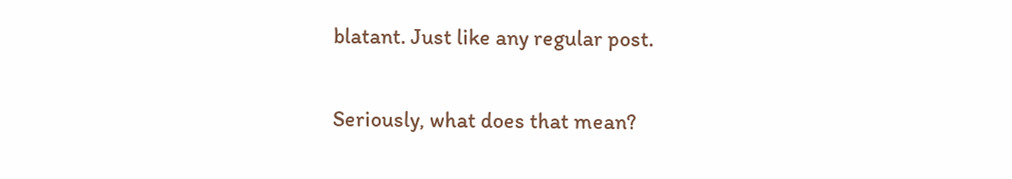blatant. Just like any regular post.

Seriously, what does that mean?